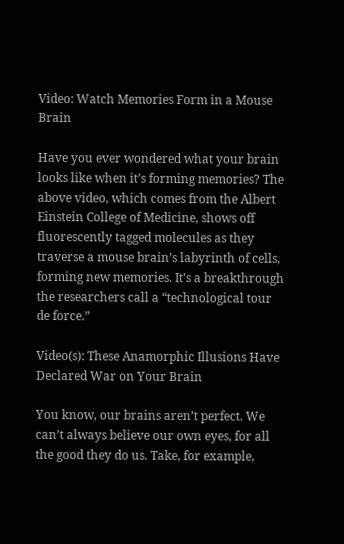Video: Watch Memories Form in a Mouse Brain

Have you ever wondered what your brain looks like when it’s forming memories? The above video, which comes from the Albert Einstein College of Medicine, shows off fluorescently tagged molecules as they traverse a mouse brain’s labyrinth of cells, forming new memories. It’s a breakthrough the researchers call a “technological tour de force.”

Video(s): These Anamorphic Illusions Have Declared War on Your Brain

You know, our brains aren’t perfect. We can’t always believe our own eyes, for all the good they do us. Take, for example,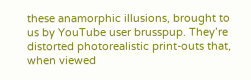these anamorphic illusions, brought to us by YouTube user brusspup. They’re distorted photorealistic print-outs that, when viewed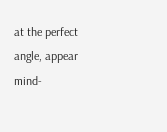at the perfect angle, appear mind-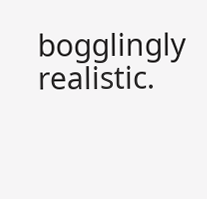bogglingly realistic.